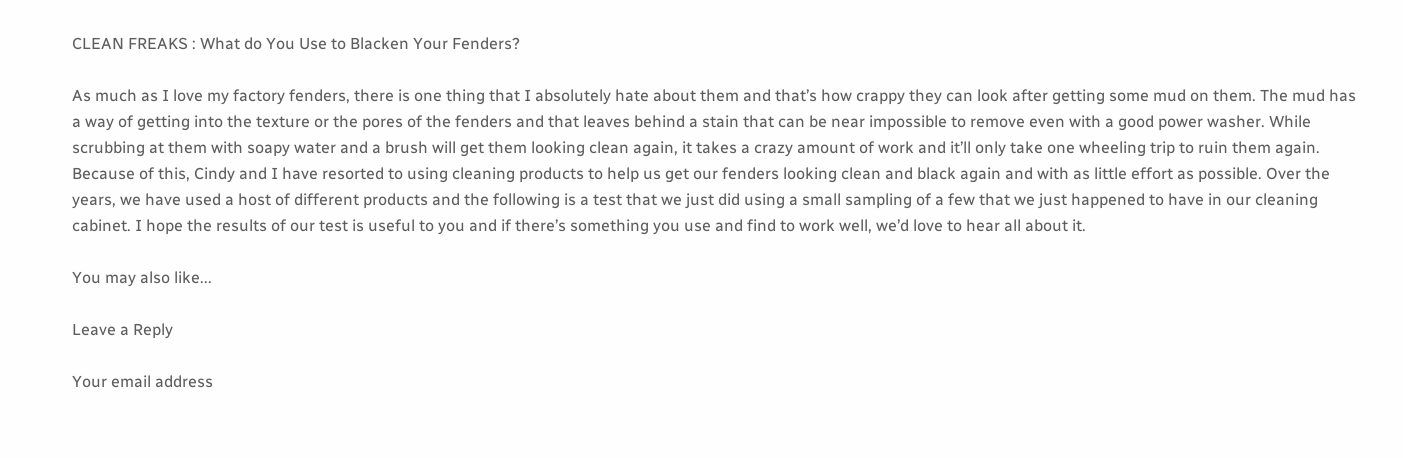CLEAN FREAKS : What do You Use to Blacken Your Fenders?

As much as I love my factory fenders, there is one thing that I absolutely hate about them and that’s how crappy they can look after getting some mud on them. The mud has a way of getting into the texture or the pores of the fenders and that leaves behind a stain that can be near impossible to remove even with a good power washer. While scrubbing at them with soapy water and a brush will get them looking clean again, it takes a crazy amount of work and it’ll only take one wheeling trip to ruin them again. Because of this, Cindy and I have resorted to using cleaning products to help us get our fenders looking clean and black again and with as little effort as possible. Over the years, we have used a host of different products and the following is a test that we just did using a small sampling of a few that we just happened to have in our cleaning cabinet. I hope the results of our test is useful to you and if there’s something you use and find to work well, we’d love to hear all about it.

You may also like...

Leave a Reply

Your email address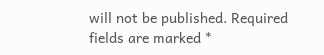will not be published. Required fields are marked *